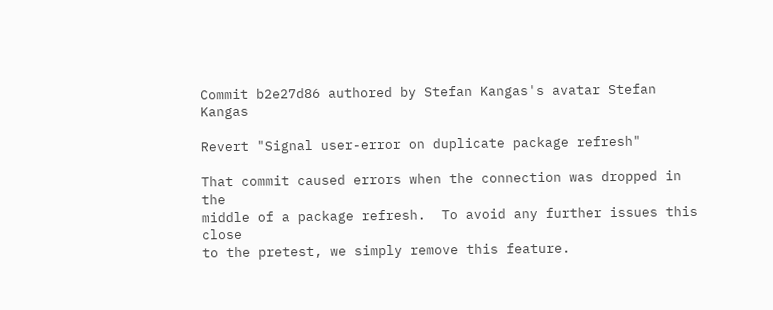Commit b2e27d86 authored by Stefan Kangas's avatar Stefan Kangas

Revert "Signal user-error on duplicate package refresh"

That commit caused errors when the connection was dropped in the
middle of a package refresh.  To avoid any further issues this close
to the pretest, we simply remove this feature.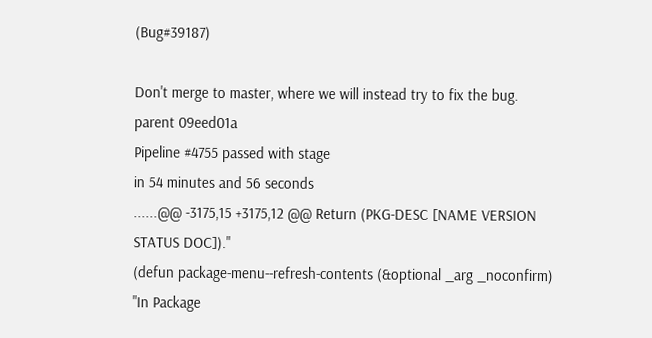(Bug#39187)

Don't merge to master, where we will instead try to fix the bug.
parent 09eed01a
Pipeline #4755 passed with stage
in 54 minutes and 56 seconds
......@@ -3175,15 +3175,12 @@ Return (PKG-DESC [NAME VERSION STATUS DOC])."
(defun package-menu--refresh-contents (&optional _arg _noconfirm)
"In Package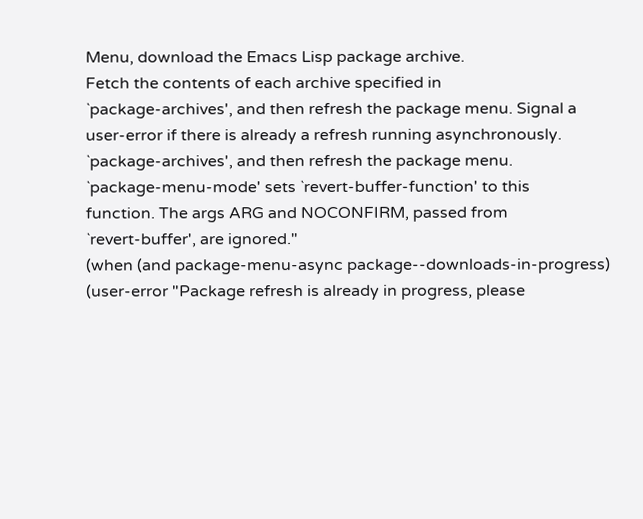Menu, download the Emacs Lisp package archive.
Fetch the contents of each archive specified in
`package-archives', and then refresh the package menu. Signal a
user-error if there is already a refresh running asynchronously.
`package-archives', and then refresh the package menu.
`package-menu-mode' sets `revert-buffer-function' to this
function. The args ARG and NOCONFIRM, passed from
`revert-buffer', are ignored."
(when (and package-menu-async package--downloads-in-progress)
(user-error "Package refresh is already in progress, please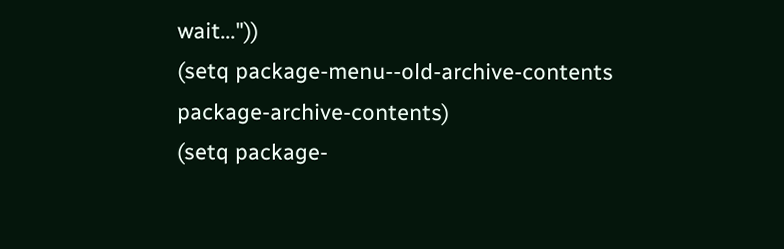wait..."))
(setq package-menu--old-archive-contents package-archive-contents)
(setq package-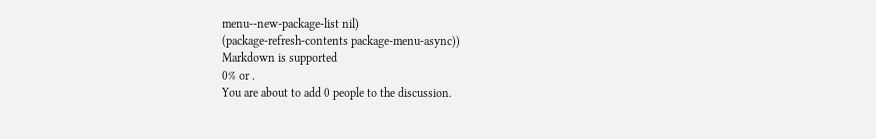menu--new-package-list nil)
(package-refresh-contents package-menu-async))
Markdown is supported
0% or .
You are about to add 0 people to the discussion.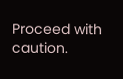Proceed with caution.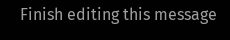Finish editing this message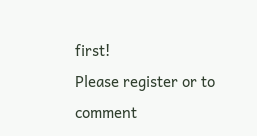first!
Please register or to comment